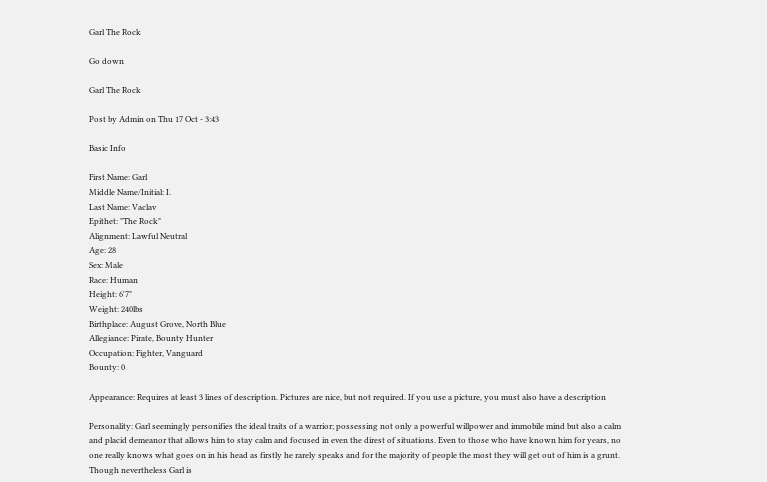Garl The Rock

Go down

Garl The Rock

Post by Admin on Thu 17 Oct - 3:43

Basic Info

First Name: Garl
Middle Name/Initial: I.
Last Name: Vaclav
Epithet: "The Rock"
Alignment: Lawful Neutral
Age: 28
Sex: Male
Race: Human
Height: 6'7"
Weight: 240lbs
Birthplace: August Grove, North Blue
Allegiance: Pirate, Bounty Hunter
Occupation: Fighter, Vanguard
Bounty: 0

Appearance: Requires at least 3 lines of description. Pictures are nice, but not required. If you use a picture, you must also have a description

Personality: Garl seemingly personifies the ideal traits of a warrior; possessing not only a powerful willpower and immobile mind but also a calm and placid demeanor that allows him to stay calm and focused in even the direst of situations. Even to those who have known him for years, no one really knows what goes on in his head as firstly he rarely speaks and for the majority of people the most they will get out of him is a grunt. Though nevertheless Garl is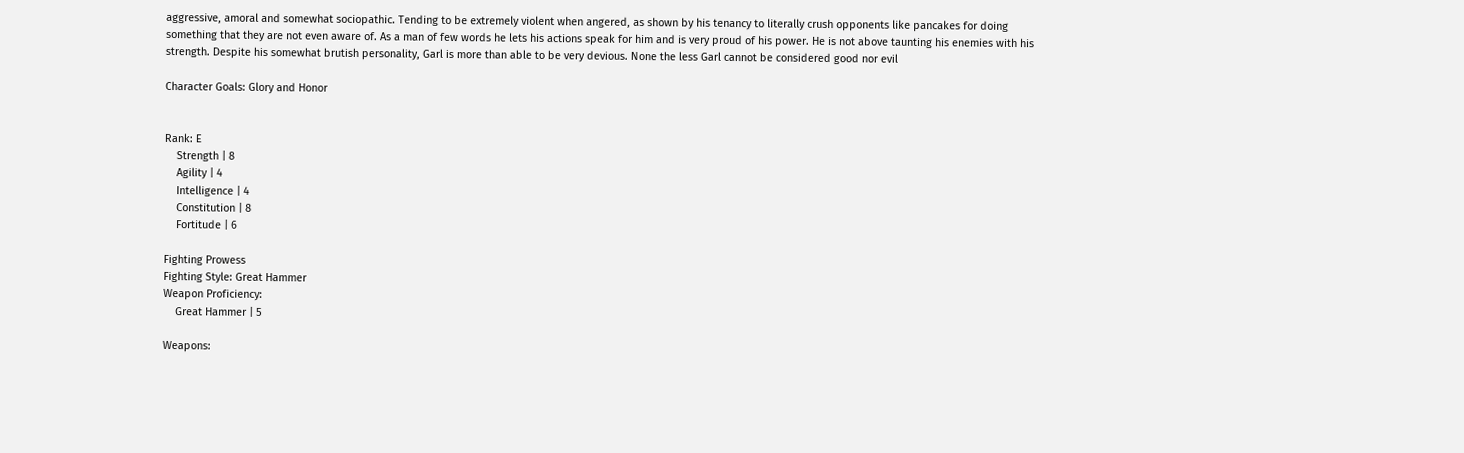aggressive, amoral and somewhat sociopathic. Tending to be extremely violent when angered, as shown by his tenancy to literally crush opponents like pancakes for doing something that they are not even aware of. As a man of few words he lets his actions speak for him and is very proud of his power. He is not above taunting his enemies with his strength. Despite his somewhat brutish personality, Garl is more than able to be very devious. None the less Garl cannot be considered good nor evil

Character Goals: Glory and Honor


Rank: E
    Strength | 8
    Agility | 4
    Intelligence | 4
    Constitution | 8
    Fortitude | 6

Fighting Prowess
Fighting Style: Great Hammer
Weapon Proficiency:
    Great Hammer | 5

Weapons: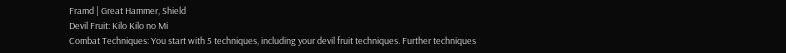Framd | Great Hammer, Shield
Devil Fruit: Kilo Kilo no Mi
Combat Techniques: You start with 5 techniques, including your devil fruit techniques. Further techniques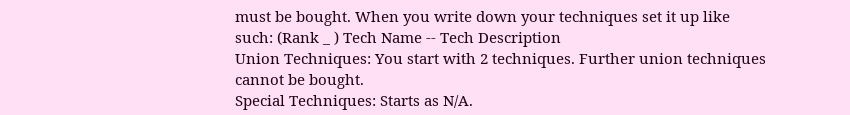must be bought. When you write down your techniques set it up like such: (Rank _ ) Tech Name -- Tech Description
Union Techniques: You start with 2 techniques. Further union techniques cannot be bought.
Special Techniques: Starts as N/A.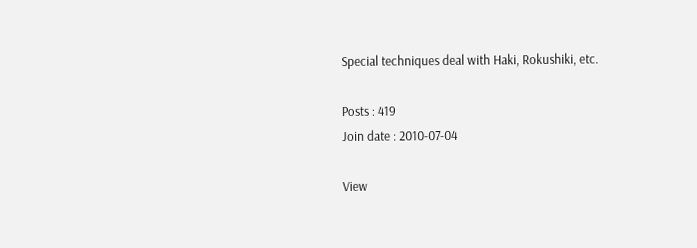Special techniques deal with Haki, Rokushiki, etc.

Posts : 419
Join date : 2010-07-04

View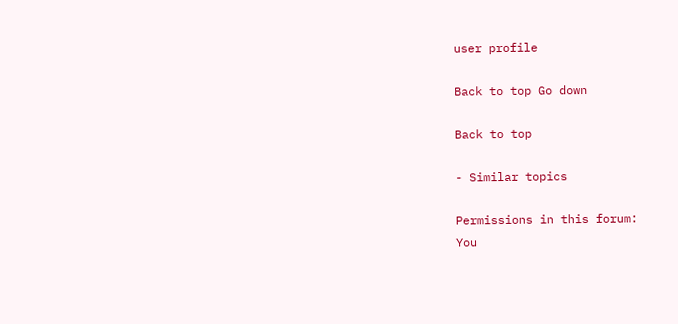user profile

Back to top Go down

Back to top

- Similar topics

Permissions in this forum:
You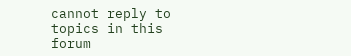cannot reply to topics in this forum